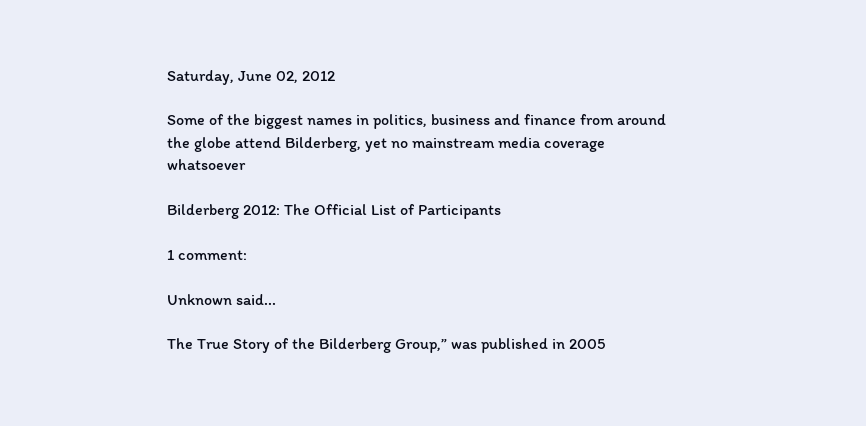Saturday, June 02, 2012

Some of the biggest names in politics, business and finance from around the globe attend Bilderberg, yet no mainstream media coverage whatsoever

Bilderberg 2012: The Official List of Participants

1 comment:

Unknown said...

The True Story of the Bilderberg Group,” was published in 2005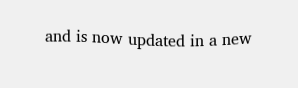and is now updated in a new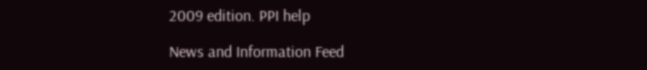2009 edition. PPI help

News and Information Feed